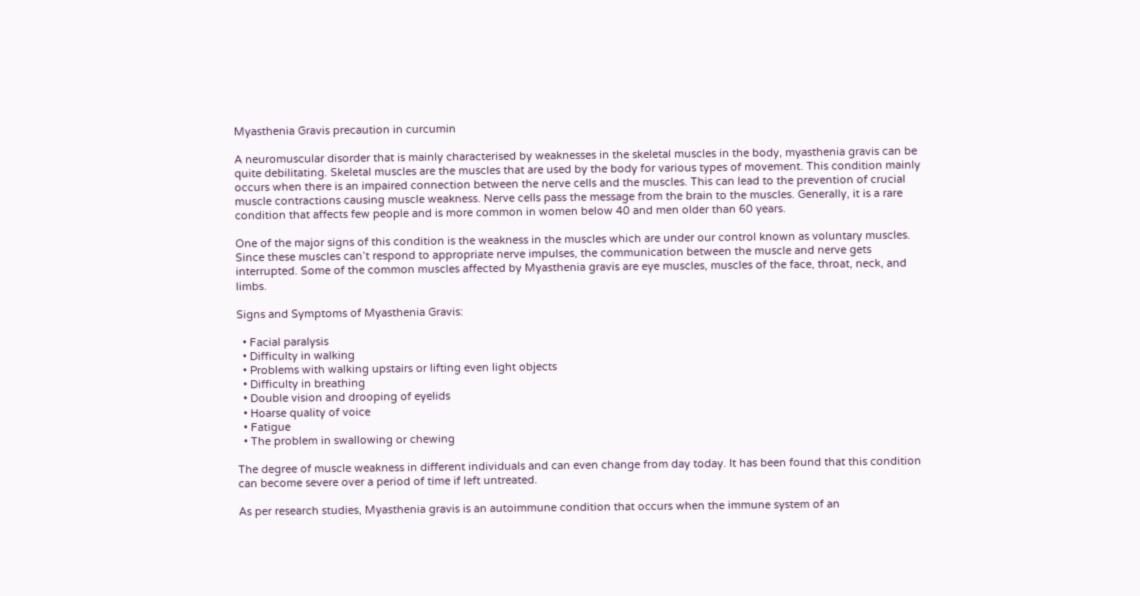Myasthenia Gravis precaution in curcumin

A neuromuscular disorder that is mainly characterised by weaknesses in the skeletal muscles in the body, myasthenia gravis can be quite debilitating. Skeletal muscles are the muscles that are used by the body for various types of movement. This condition mainly occurs when there is an impaired connection between the nerve cells and the muscles. This can lead to the prevention of crucial muscle contractions causing muscle weakness. Nerve cells pass the message from the brain to the muscles. Generally, it is a rare condition that affects few people and is more common in women below 40 and men older than 60 years.

One of the major signs of this condition is the weakness in the muscles which are under our control known as voluntary muscles. Since these muscles can’t respond to appropriate nerve impulses, the communication between the muscle and nerve gets interrupted. Some of the common muscles affected by Myasthenia gravis are eye muscles, muscles of the face, throat, neck, and limbs.

Signs and Symptoms of Myasthenia Gravis:

  • Facial paralysis
  • Difficulty in walking
  • Problems with walking upstairs or lifting even light objects
  • Difficulty in breathing
  • Double vision and drooping of eyelids
  • Hoarse quality of voice
  • Fatigue
  • The problem in swallowing or chewing

The degree of muscle weakness in different individuals and can even change from day today. It has been found that this condition can become severe over a period of time if left untreated.

As per research studies, Myasthenia gravis is an autoimmune condition that occurs when the immune system of an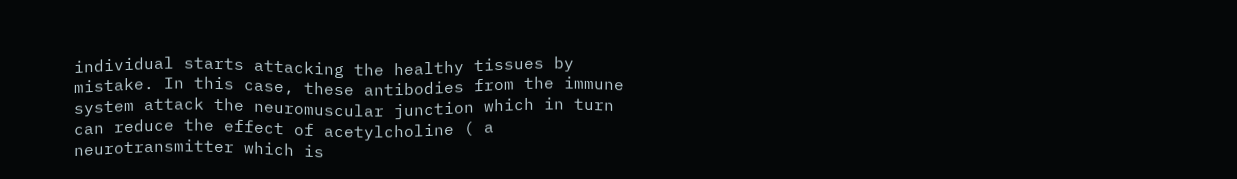individual starts attacking the healthy tissues by mistake. In this case, these antibodies from the immune system attack the neuromuscular junction which in turn can reduce the effect of acetylcholine ( a neurotransmitter which is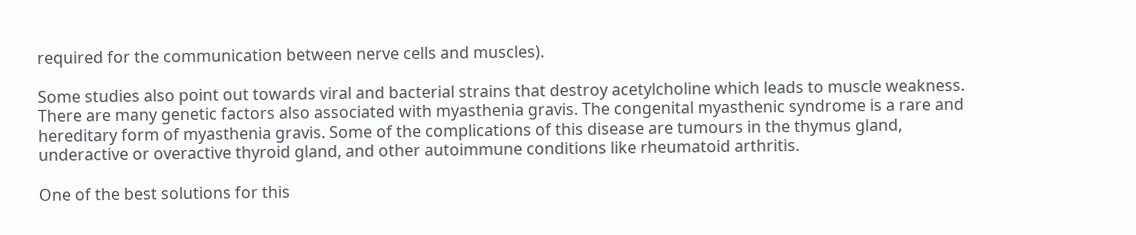required for the communication between nerve cells and muscles).

Some studies also point out towards viral and bacterial strains that destroy acetylcholine which leads to muscle weakness. There are many genetic factors also associated with myasthenia gravis. The congenital myasthenic syndrome is a rare and hereditary form of myasthenia gravis. Some of the complications of this disease are tumours in the thymus gland, underactive or overactive thyroid gland, and other autoimmune conditions like rheumatoid arthritis.

One of the best solutions for this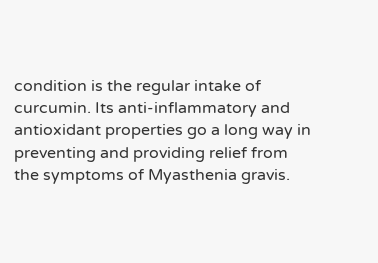condition is the regular intake of curcumin. Its anti-inflammatory and antioxidant properties go a long way in preventing and providing relief from the symptoms of Myasthenia gravis.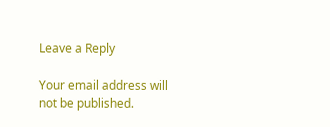Leave a Reply

Your email address will not be published.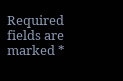Required fields are marked *